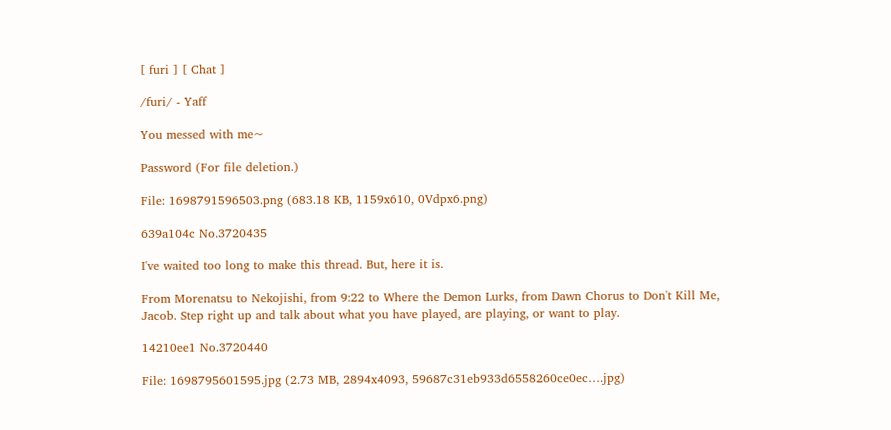[ furi ] [ Chat ]

/furi/ - Yaff

You messed with me~

Password (For file deletion.)

File: 1698791596503.png (683.18 KB, 1159x610, 0Vdpx6.png)

639a104c No.3720435

I've waited too long to make this thread. But, here it is.

From Morenatsu to Nekojishi, from 9:22 to Where the Demon Lurks, from Dawn Chorus to Don't Kill Me, Jacob. Step right up and talk about what you have played, are playing, or want to play.

14210ee1 No.3720440

File: 1698795601595.jpg (2.73 MB, 2894x4093, 59687c31eb933d6558260ce0ec….jpg)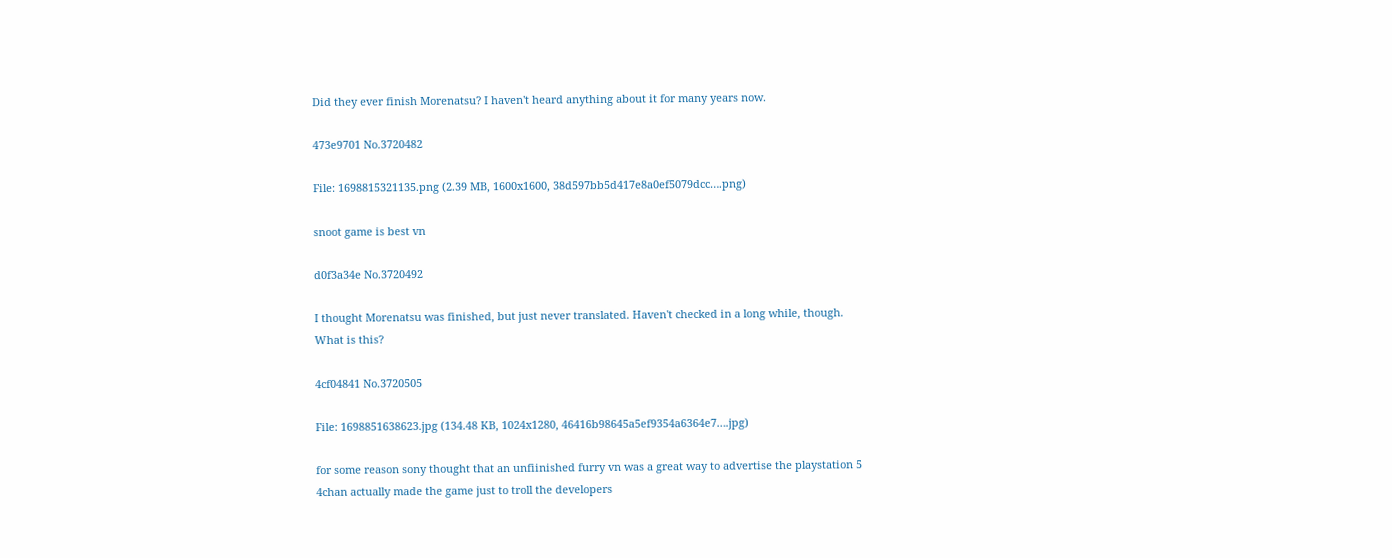Did they ever finish Morenatsu? I haven't heard anything about it for many years now.

473e9701 No.3720482

File: 1698815321135.png (2.39 MB, 1600x1600, 38d597bb5d417e8a0ef5079dcc….png)

snoot game is best vn

d0f3a34e No.3720492

I thought Morenatsu was finished, but just never translated. Haven't checked in a long while, though.
What is this?

4cf04841 No.3720505

File: 1698851638623.jpg (134.48 KB, 1024x1280, 46416b98645a5ef9354a6364e7….jpg)

for some reason sony thought that an unfiinished furry vn was a great way to advertise the playstation 5
4chan actually made the game just to troll the developers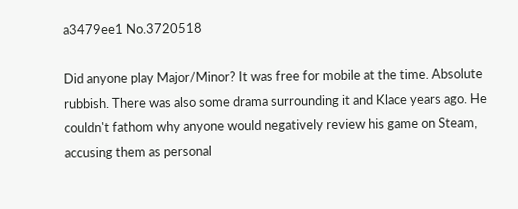a3479ee1 No.3720518

Did anyone play Major/Minor? It was free for mobile at the time. Absolute rubbish. There was also some drama surrounding it and Klace years ago. He couldn't fathom why anyone would negatively review his game on Steam, accusing them as personal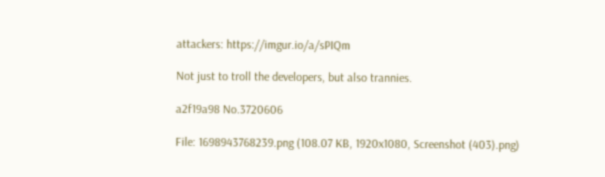attackers: https://imgur.io/a/sPIQm

Not just to troll the developers, but also trannies.

a2f19a98 No.3720606

File: 1698943768239.png (108.07 KB, 1920x1080, Screenshot (403).png)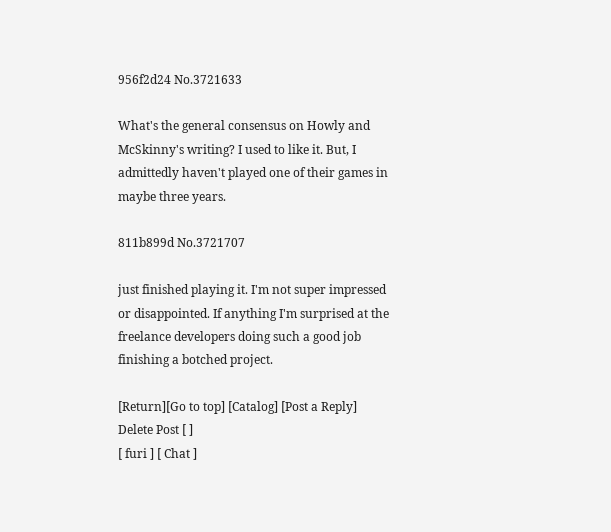956f2d24 No.3721633

What's the general consensus on Howly and McSkinny's writing? I used to like it. But, I admittedly haven't played one of their games in maybe three years.

811b899d No.3721707

just finished playing it. I'm not super impressed or disappointed. If anything I'm surprised at the freelance developers doing such a good job finishing a botched project.

[Return][Go to top] [Catalog] [Post a Reply]
Delete Post [ ]
[ furi ] [ Chat ]